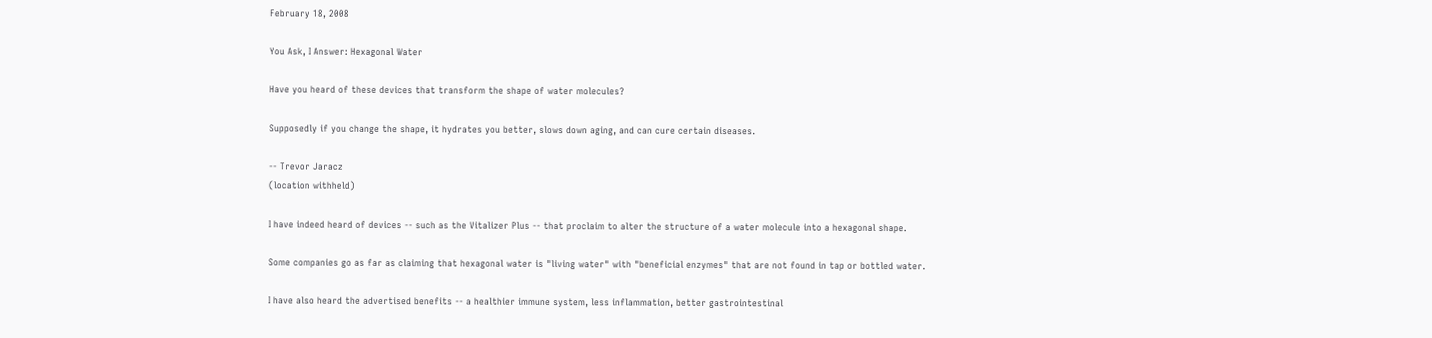February 18, 2008

You Ask, I Answer: Hexagonal Water

Have you heard of these devices that transform the shape of water molecules?

Supposedly if you change the shape, it hydrates you better, slows down aging, and can cure certain diseases.

-- Trevor Jaracz
(location withheld)

I have indeed heard of devices -- such as the Vitalizer Plus -- that proclaim to alter the structure of a water molecule into a hexagonal shape.

Some companies go as far as claiming that hexagonal water is "living water" with "beneficial enzymes" that are not found in tap or bottled water.

I have also heard the advertised benefits -- a healthier immune system, less inflammation, better gastrointestinal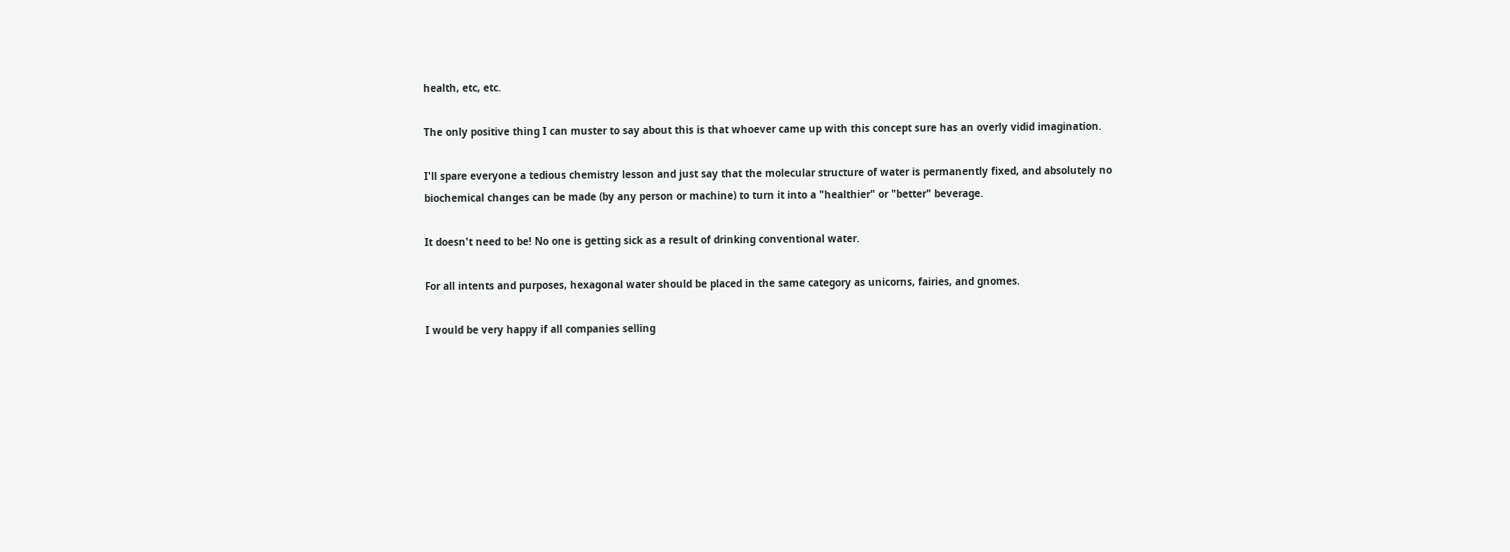health, etc, etc.

The only positive thing I can muster to say about this is that whoever came up with this concept sure has an overly vidid imagination.

I'll spare everyone a tedious chemistry lesson and just say that the molecular structure of water is permanently fixed, and absolutely no biochemical changes can be made (by any person or machine) to turn it into a "healthier" or "better" beverage.

It doesn't need to be! No one is getting sick as a result of drinking conventional water.

For all intents and purposes, hexagonal water should be placed in the same category as unicorns, fairies, and gnomes.

I would be very happy if all companies selling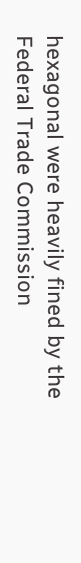hexagonal were heavily fined by the Federal Trade Commission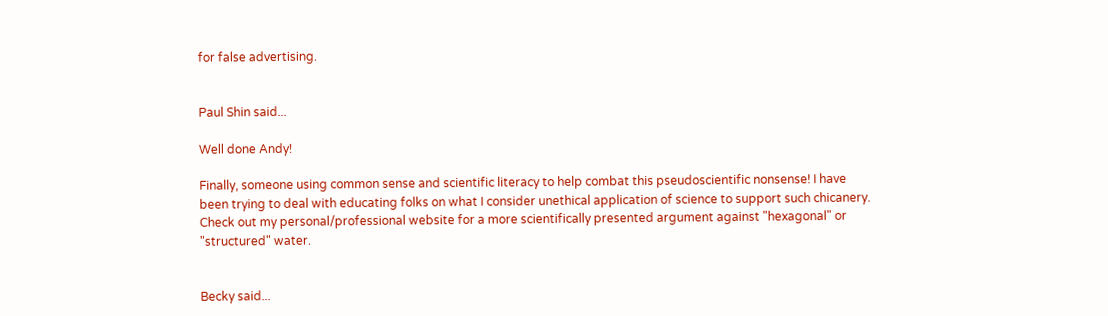for false advertising.


Paul Shin said...

Well done Andy!

Finally, someone using common sense and scientific literacy to help combat this pseudoscientific nonsense! I have been trying to deal with educating folks on what I consider unethical application of science to support such chicanery. Check out my personal/professional website for a more scientifically presented argument against "hexagonal" or "structured" water.


Becky said...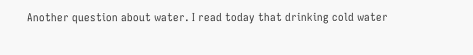Another question about water. I read today that drinking cold water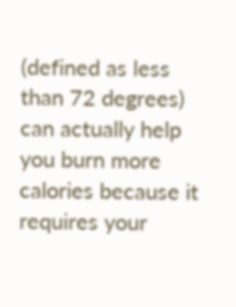(defined as less than 72 degrees) can actually help you burn more calories because it requires your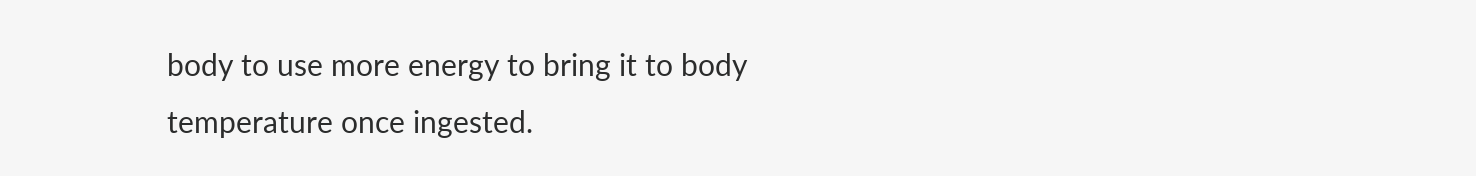body to use more energy to bring it to body temperature once ingested.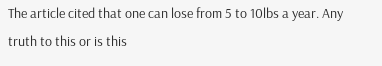The article cited that one can lose from 5 to 10lbs a year. Any truth to this or is this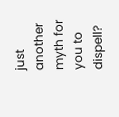just another myth for you to dispell?